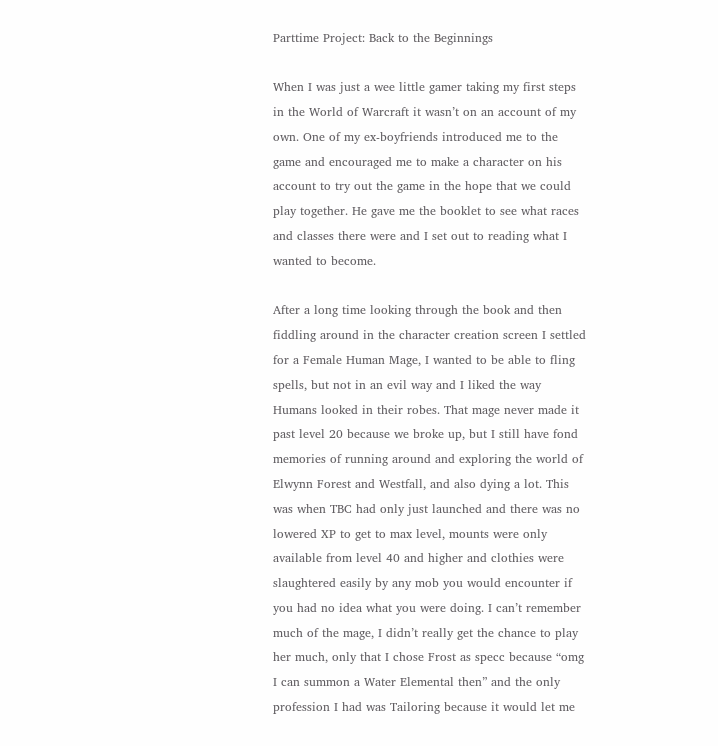Parttime Project: Back to the Beginnings

When I was just a wee little gamer taking my first steps in the World of Warcraft it wasn’t on an account of my own. One of my ex-boyfriends introduced me to the game and encouraged me to make a character on his account to try out the game in the hope that we could play together. He gave me the booklet to see what races and classes there were and I set out to reading what I wanted to become.

After a long time looking through the book and then fiddling around in the character creation screen I settled for a Female Human Mage, I wanted to be able to fling spells, but not in an evil way and I liked the way Humans looked in their robes. That mage never made it past level 20 because we broke up, but I still have fond memories of running around and exploring the world of Elwynn Forest and Westfall, and also dying a lot. This was when TBC had only just launched and there was no lowered XP to get to max level, mounts were only available from level 40 and higher and clothies were slaughtered easily by any mob you would encounter if you had no idea what you were doing. I can’t remember much of the mage, I didn’t really get the chance to play her much, only that I chose Frost as specc because “omg I can summon a Water Elemental then” and the only profession I had was Tailoring because it would let me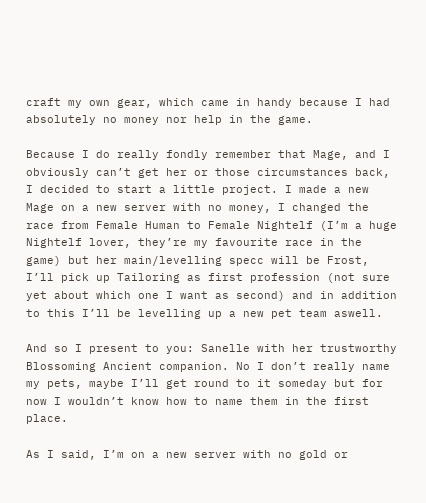craft my own gear, which came in handy because I had absolutely no money nor help in the game.

Because I do really fondly remember that Mage, and I obviously can’t get her or those circumstances back, I decided to start a little project. I made a new Mage on a new server with no money, I changed the race from Female Human to Female Nightelf (I’m a huge Nightelf lover, they’re my favourite race in the game) but her main/levelling specc will be Frost, I’ll pick up Tailoring as first profession (not sure yet about which one I want as second) and in addition to this I’ll be levelling up a new pet team aswell.

And so I present to you: Sanelle with her trustworthy Blossoming Ancient companion. No I don’t really name my pets, maybe I’ll get round to it someday but for now I wouldn’t know how to name them in the first place.

As I said, I’m on a new server with no gold or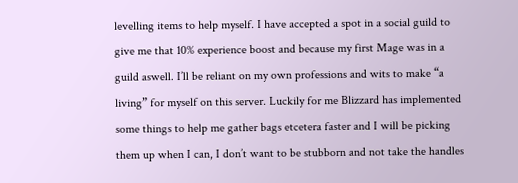levelling items to help myself. I have accepted a spot in a social guild to give me that 10% experience boost and because my first Mage was in a guild aswell. I’ll be reliant on my own professions and wits to make “a living” for myself on this server. Luckily for me Blizzard has implemented some things to help me gather bags etcetera faster and I will be picking them up when I can, I don’t want to be stubborn and not take the handles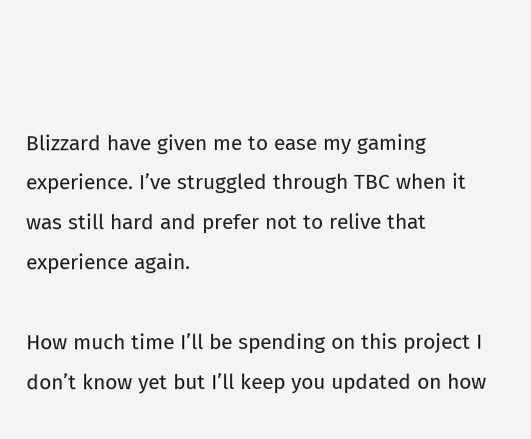Blizzard have given me to ease my gaming experience. I’ve struggled through TBC when it was still hard and prefer not to relive that experience again.

How much time I’ll be spending on this project I don’t know yet but I’ll keep you updated on how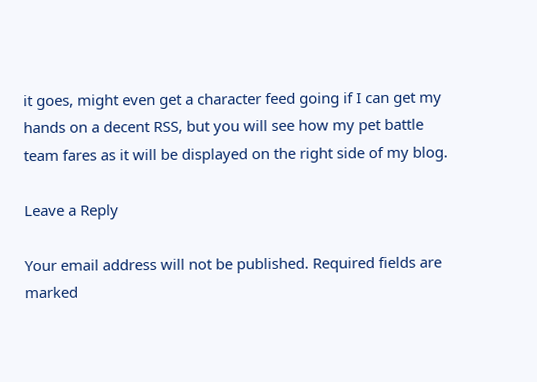it goes, might even get a character feed going if I can get my hands on a decent RSS, but you will see how my pet battle team fares as it will be displayed on the right side of my blog.

Leave a Reply

Your email address will not be published. Required fields are marked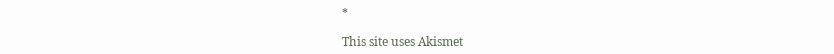*

This site uses Akismet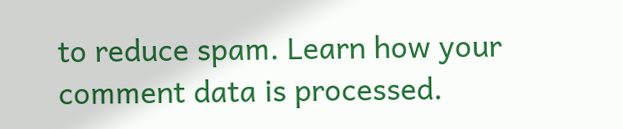to reduce spam. Learn how your comment data is processed.